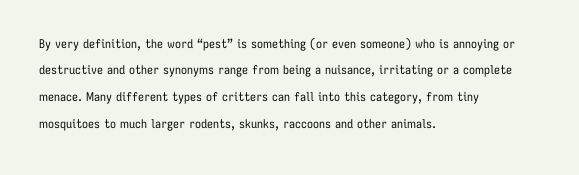By very definition, the word “pest” is something (or even someone) who is annoying or destructive and other synonyms range from being a nuisance, irritating or a complete menace. Many different types of critters can fall into this category, from tiny mosquitoes to much larger rodents, skunks, raccoons and other animals.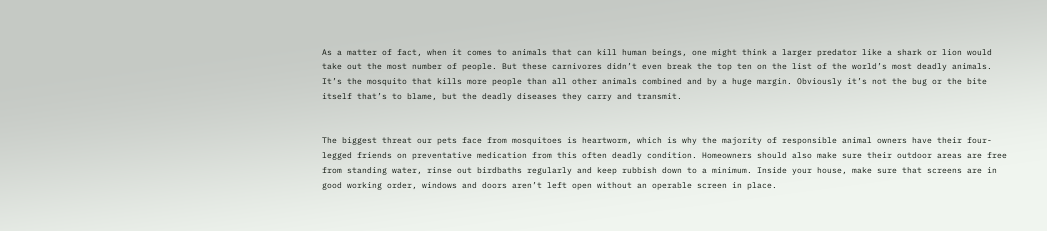As a matter of fact, when it comes to animals that can kill human beings, one might think a larger predator like a shark or lion would take out the most number of people. But these carnivores didn’t even break the top ten on the list of the world’s most deadly animals. It’s the mosquito that kills more people than all other animals combined and by a huge margin. Obviously it’s not the bug or the bite itself that’s to blame, but the deadly diseases they carry and transmit.


The biggest threat our pets face from mosquitoes is heartworm, which is why the majority of responsible animal owners have their four-legged friends on preventative medication from this often deadly condition. Homeowners should also make sure their outdoor areas are free from standing water, rinse out birdbaths regularly and keep rubbish down to a minimum. Inside your house, make sure that screens are in good working order, windows and doors aren’t left open without an operable screen in place.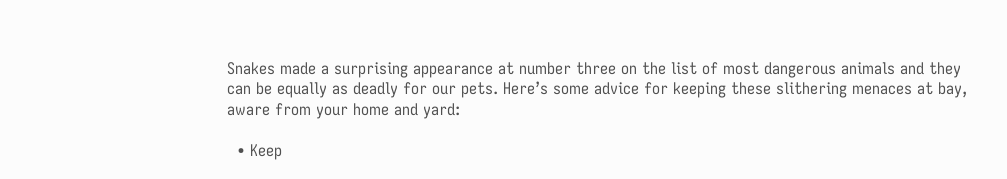Snakes made a surprising appearance at number three on the list of most dangerous animals and they can be equally as deadly for our pets. Here’s some advice for keeping these slithering menaces at bay, aware from your home and yard:

  • Keep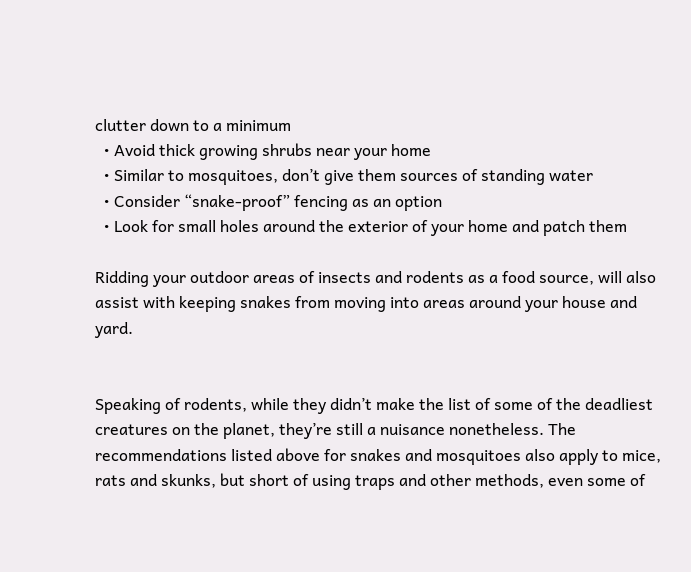clutter down to a minimum
  • Avoid thick growing shrubs near your home
  • Similar to mosquitoes, don’t give them sources of standing water
  • Consider “snake-proof” fencing as an option
  • Look for small holes around the exterior of your home and patch them

Ridding your outdoor areas of insects and rodents as a food source, will also assist with keeping snakes from moving into areas around your house and yard.


Speaking of rodents, while they didn’t make the list of some of the deadliest creatures on the planet, they’re still a nuisance nonetheless. The recommendations listed above for snakes and mosquitoes also apply to mice, rats and skunks, but short of using traps and other methods, even some of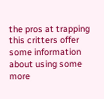the pros at trapping this critters offer some information about using some more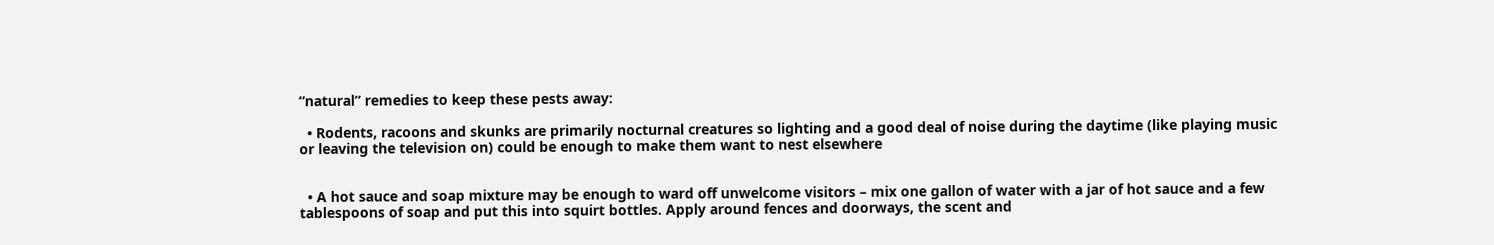“natural” remedies to keep these pests away:

  • Rodents, racoons and skunks are primarily nocturnal creatures so lighting and a good deal of noise during the daytime (like playing music or leaving the television on) could be enough to make them want to nest elsewhere


  • A hot sauce and soap mixture may be enough to ward off unwelcome visitors – mix one gallon of water with a jar of hot sauce and a few tablespoons of soap and put this into squirt bottles. Apply around fences and doorways, the scent and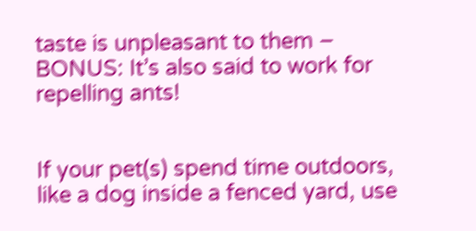taste is unpleasant to them – BONUS: It’s also said to work for repelling ants!


If your pet(s) spend time outdoors, like a dog inside a fenced yard, use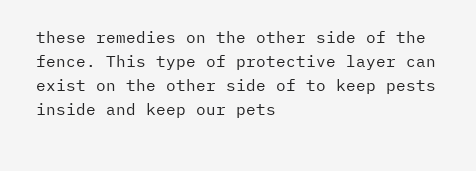these remedies on the other side of the fence. This type of protective layer can exist on the other side of to keep pests inside and keep our pets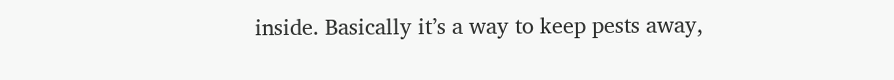inside. Basically it’s a way to keep pests away,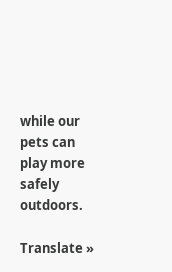while our pets can play more safely outdoors.

Translate »